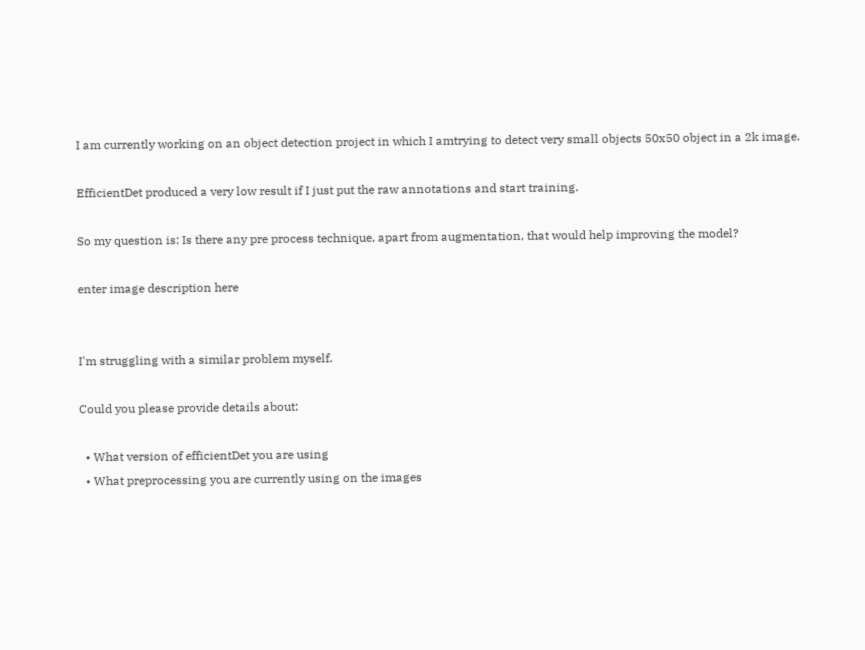I am currently working on an object detection project in which I amtrying to detect very small objects 50x50 object in a 2k image.

EfficientDet produced a very low result if I just put the raw annotations and start training.

So my question is: Is there any pre process technique, apart from augmentation, that would help improving the model?

enter image description here


I'm struggling with a similar problem myself.

Could you please provide details about:

  • What version of efficientDet you are using
  • What preprocessing you are currently using on the images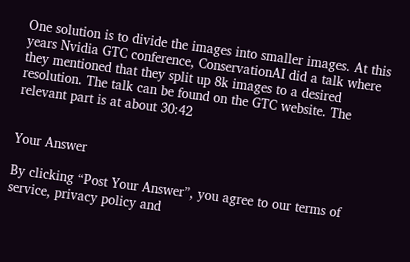One solution is to divide the images into smaller images. At this years Nvidia GTC conference, ConservationAI did a talk where they mentioned that they split up 8k images to a desired resolution. The talk can be found on the GTC website. The relevant part is at about 30:42


Your Answer

By clicking “Post Your Answer”, you agree to our terms of service, privacy policy and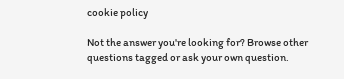cookie policy

Not the answer you're looking for? Browse other questions tagged or ask your own question.